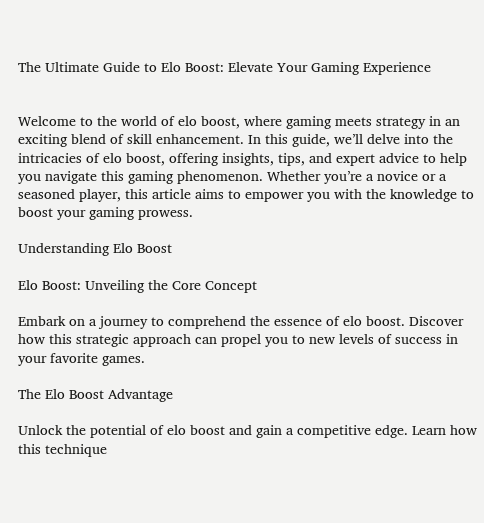The Ultimate Guide to Elo Boost: Elevate Your Gaming Experience


Welcome to the world of elo boost, where gaming meets strategy in an exciting blend of skill enhancement. In this guide, we’ll delve into the intricacies of elo boost, offering insights, tips, and expert advice to help you navigate this gaming phenomenon. Whether you’re a novice or a seasoned player, this article aims to empower you with the knowledge to boost your gaming prowess.

Understanding Elo Boost

Elo Boost: Unveiling the Core Concept

Embark on a journey to comprehend the essence of elo boost. Discover how this strategic approach can propel you to new levels of success in your favorite games.

The Elo Boost Advantage

Unlock the potential of elo boost and gain a competitive edge. Learn how this technique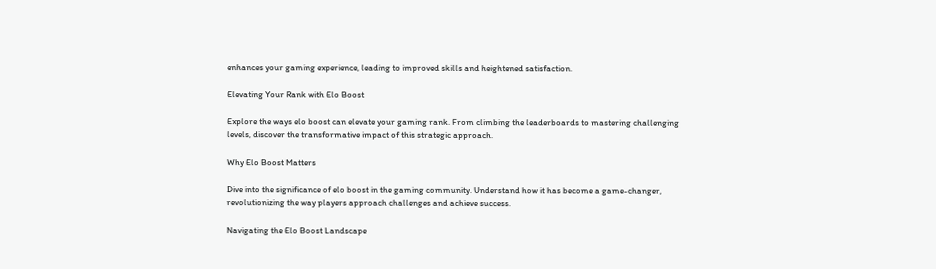enhances your gaming experience, leading to improved skills and heightened satisfaction.

Elevating Your Rank with Elo Boost

Explore the ways elo boost can elevate your gaming rank. From climbing the leaderboards to mastering challenging levels, discover the transformative impact of this strategic approach.

Why Elo Boost Matters

Dive into the significance of elo boost in the gaming community. Understand how it has become a game-changer, revolutionizing the way players approach challenges and achieve success.

Navigating the Elo Boost Landscape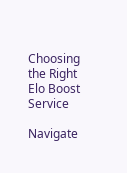Choosing the Right Elo Boost Service

Navigate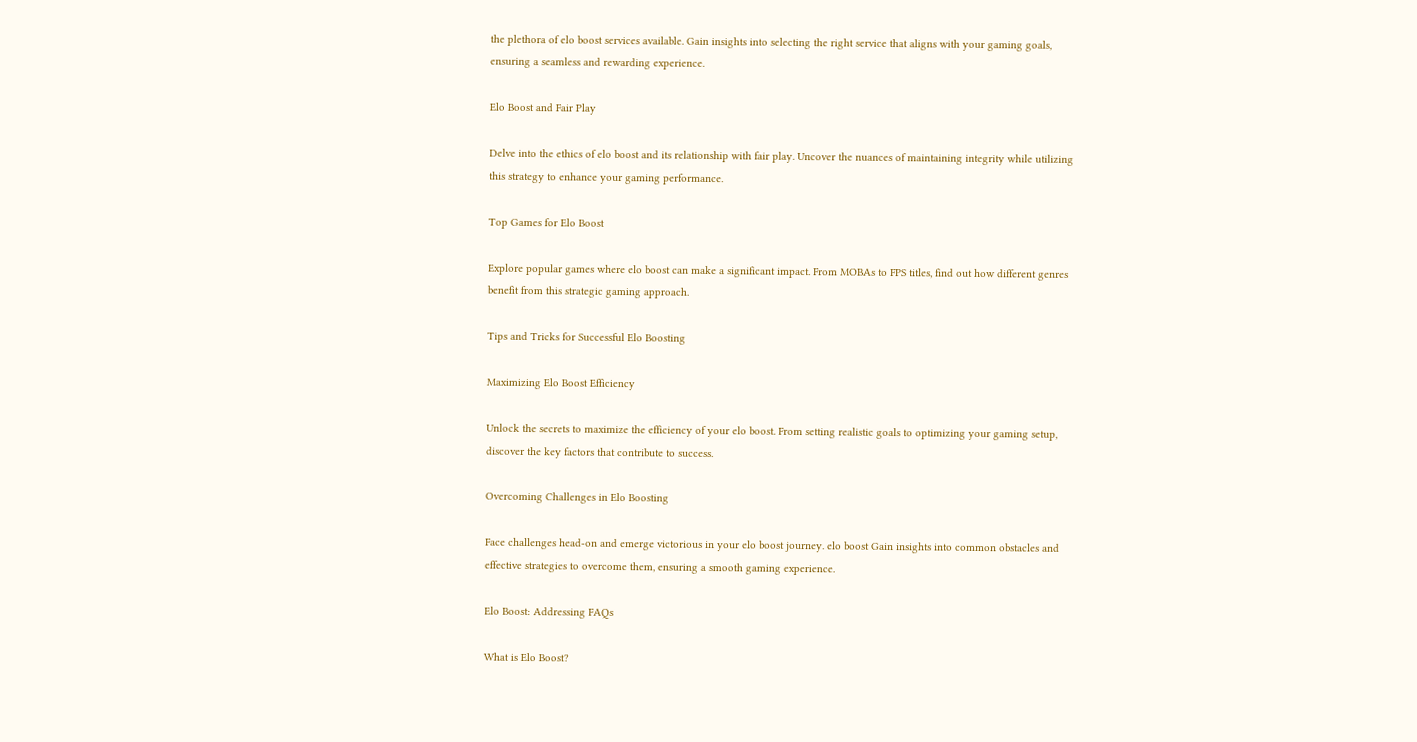the plethora of elo boost services available. Gain insights into selecting the right service that aligns with your gaming goals, ensuring a seamless and rewarding experience.

Elo Boost and Fair Play

Delve into the ethics of elo boost and its relationship with fair play. Uncover the nuances of maintaining integrity while utilizing this strategy to enhance your gaming performance.

Top Games for Elo Boost

Explore popular games where elo boost can make a significant impact. From MOBAs to FPS titles, find out how different genres benefit from this strategic gaming approach.

Tips and Tricks for Successful Elo Boosting

Maximizing Elo Boost Efficiency

Unlock the secrets to maximize the efficiency of your elo boost. From setting realistic goals to optimizing your gaming setup, discover the key factors that contribute to success.

Overcoming Challenges in Elo Boosting

Face challenges head-on and emerge victorious in your elo boost journey. elo boost Gain insights into common obstacles and effective strategies to overcome them, ensuring a smooth gaming experience.

Elo Boost: Addressing FAQs

What is Elo Boost?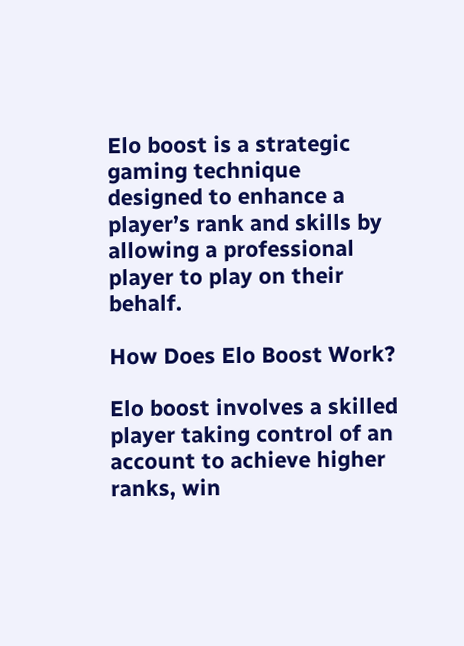Elo boost is a strategic gaming technique designed to enhance a player’s rank and skills by allowing a professional player to play on their behalf.

How Does Elo Boost Work?

Elo boost involves a skilled player taking control of an account to achieve higher ranks, win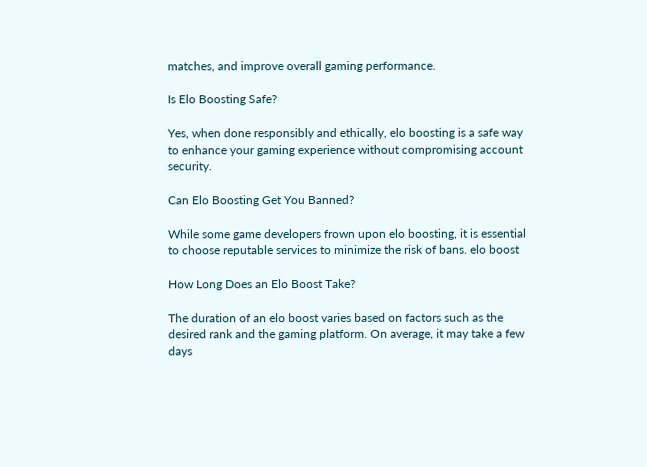matches, and improve overall gaming performance.

Is Elo Boosting Safe?

Yes, when done responsibly and ethically, elo boosting is a safe way to enhance your gaming experience without compromising account security.

Can Elo Boosting Get You Banned?

While some game developers frown upon elo boosting, it is essential to choose reputable services to minimize the risk of bans. elo boost

How Long Does an Elo Boost Take?

The duration of an elo boost varies based on factors such as the desired rank and the gaming platform. On average, it may take a few days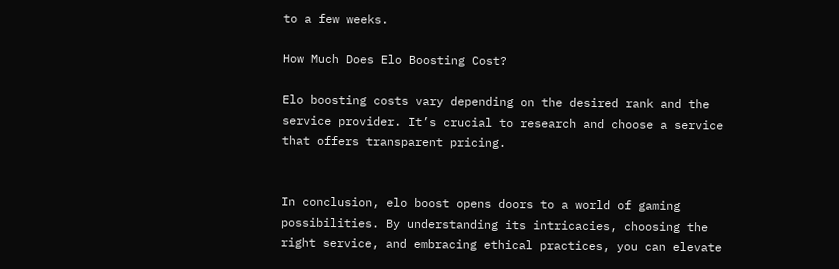to a few weeks.

How Much Does Elo Boosting Cost?

Elo boosting costs vary depending on the desired rank and the service provider. It’s crucial to research and choose a service that offers transparent pricing.


In conclusion, elo boost opens doors to a world of gaming possibilities. By understanding its intricacies, choosing the right service, and embracing ethical practices, you can elevate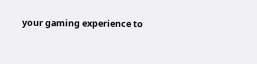your gaming experience to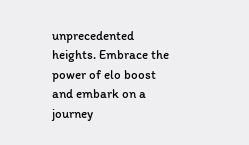unprecedented heights. Embrace the power of elo boost and embark on a journey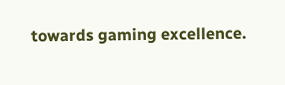towards gaming excellence.